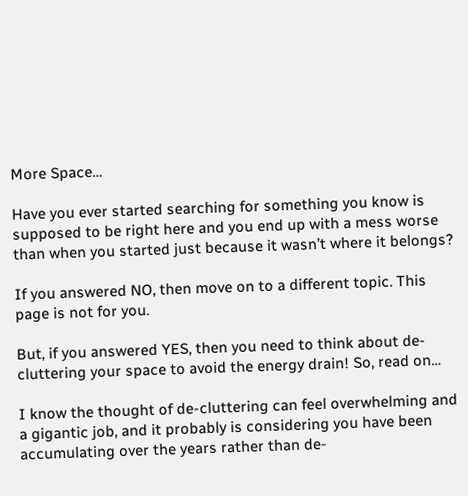More Space…

Have you ever started searching for something you know is supposed to be right here and you end up with a mess worse than when you started just because it wasn’t where it belongs?

If you answered NO, then move on to a different topic. This page is not for you.

But, if you answered YES, then you need to think about de-cluttering your space to avoid the energy drain! So, read on…

I know the thought of de-cluttering can feel overwhelming and a gigantic job, and it probably is considering you have been accumulating over the years rather than de-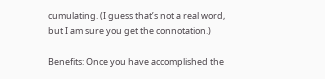cumulating. (I guess that’s not a real word, but I am sure you get the connotation.)

Benefits: Once you have accomplished the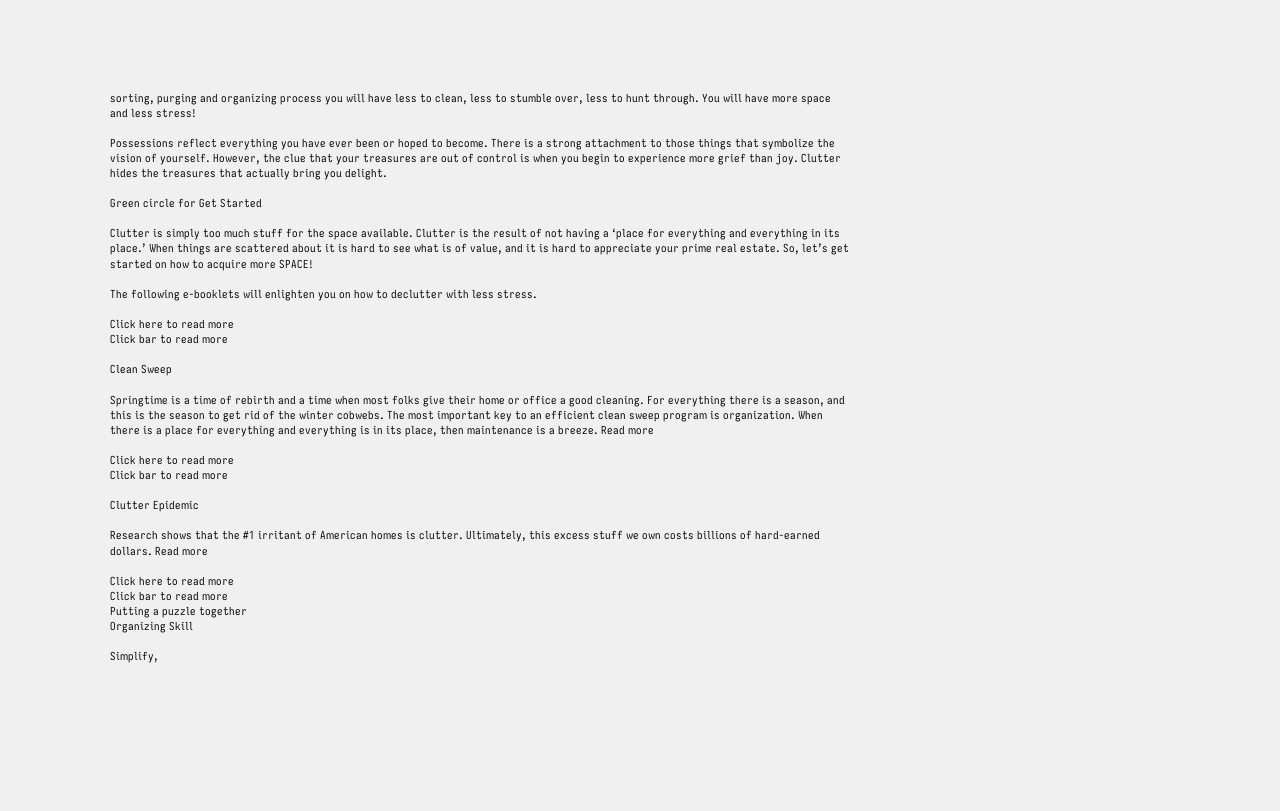sorting, purging and organizing process you will have less to clean, less to stumble over, less to hunt through. You will have more space and less stress!

Possessions reflect everything you have ever been or hoped to become. There is a strong attachment to those things that symbolize the vision of yourself. However, the clue that your treasures are out of control is when you begin to experience more grief than joy. Clutter hides the treasures that actually bring you delight.

Green circle for Get Started

Clutter is simply too much stuff for the space available. Clutter is the result of not having a ‘place for everything and everything in its place.’ When things are scattered about it is hard to see what is of value, and it is hard to appreciate your prime real estate. So, let’s get started on how to acquire more SPACE!

The following e-booklets will enlighten you on how to declutter with less stress.

Click here to read more
Click bar to read more

Clean Sweep

Springtime is a time of rebirth and a time when most folks give their home or office a good cleaning. For everything there is a season, and this is the season to get rid of the winter cobwebs. The most important key to an efficient clean sweep program is organization. When there is a place for everything and everything is in its place, then maintenance is a breeze. Read more

Click here to read more
Click bar to read more

Clutter Epidemic

Research shows that the #1 irritant of American homes is clutter. Ultimately, this excess stuff we own costs billions of hard-earned dollars. Read more

Click here to read more
Click bar to read more
Putting a puzzle together
Organizing Skill

Simplify,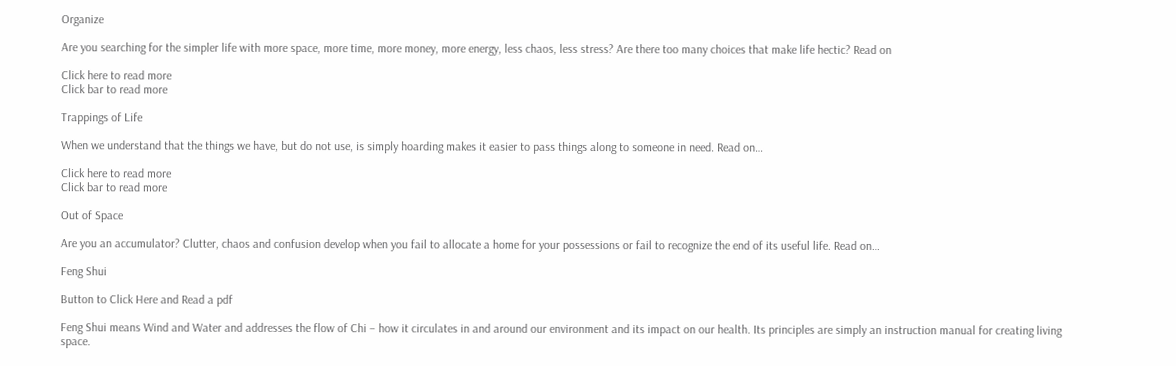Organize

Are you searching for the simpler life with more space, more time, more money, more energy, less chaos, less stress? Are there too many choices that make life hectic? Read on

Click here to read more
Click bar to read more

Trappings of Life

When we understand that the things we have, but do not use, is simply hoarding makes it easier to pass things along to someone in need. Read on…

Click here to read more
Click bar to read more

Out of Space

Are you an accumulator? Clutter, chaos and confusion develop when you fail to allocate a home for your possessions or fail to recognize the end of its useful life. Read on…

Feng Shui

Button to Click Here and Read a pdf

Feng Shui means Wind and Water and addresses the flow of Chi – how it circulates in and around our environment and its impact on our health. Its principles are simply an instruction manual for creating living space.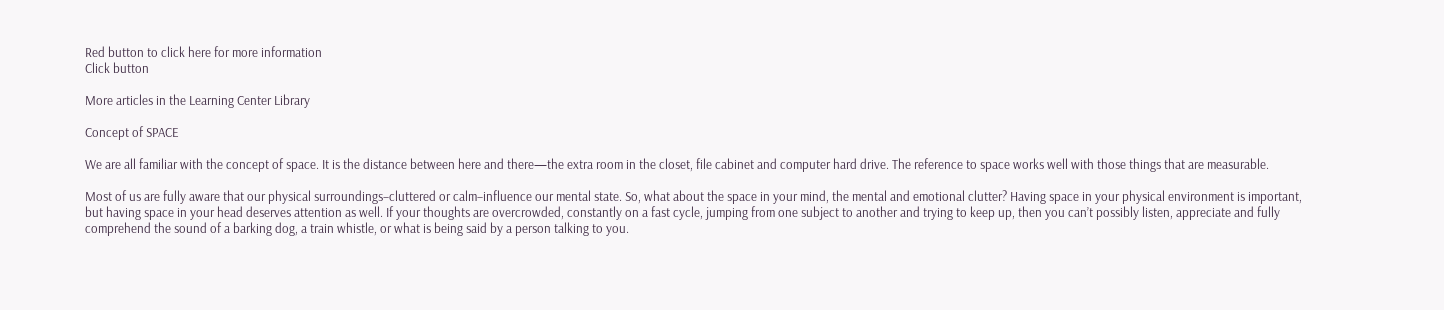Red button to click here for more information
Click button

More articles in the Learning Center Library

Concept of SPACE

We are all familiar with the concept of space. It is the distance between here and there—the extra room in the closet, file cabinet and computer hard drive. The reference to space works well with those things that are measurable.

Most of us are fully aware that our physical surroundings–cluttered or calm–influence our mental state. So, what about the space in your mind, the mental and emotional clutter? Having space in your physical environment is important, but having space in your head deserves attention as well. If your thoughts are overcrowded, constantly on a fast cycle, jumping from one subject to another and trying to keep up, then you can’t possibly listen, appreciate and fully comprehend the sound of a barking dog, a train whistle, or what is being said by a person talking to you.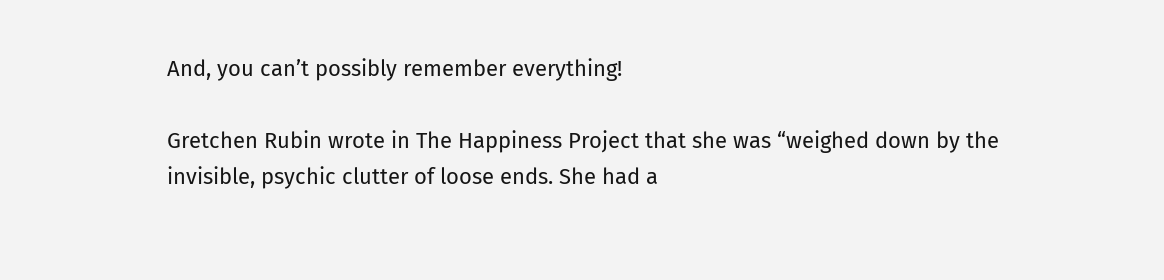And, you can’t possibly remember everything!

Gretchen Rubin wrote in The Happiness Project that she was “weighed down by the invisible, psychic clutter of loose ends. She had a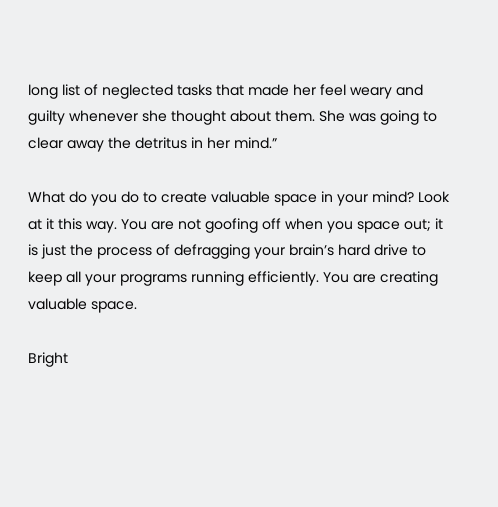long list of neglected tasks that made her feel weary and guilty whenever she thought about them. She was going to clear away the detritus in her mind.”

What do you do to create valuable space in your mind? Look at it this way. You are not goofing off when you space out; it is just the process of defragging your brain’s hard drive to keep all your programs running efficiently. You are creating valuable space.

Bright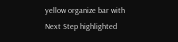yellow organize bar with Next Step highlighted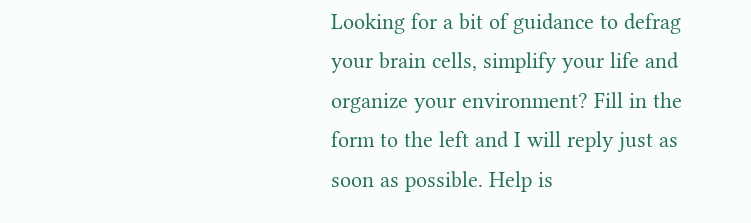Looking for a bit of guidance to defrag your brain cells, simplify your life and organize your environment? Fill in the form to the left and I will reply just as soon as possible. Help is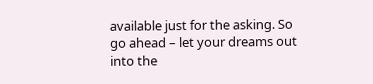available just for the asking. So go ahead – let your dreams out into the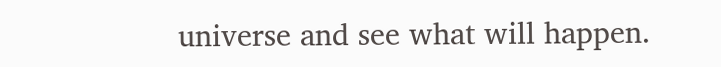universe and see what will happen.